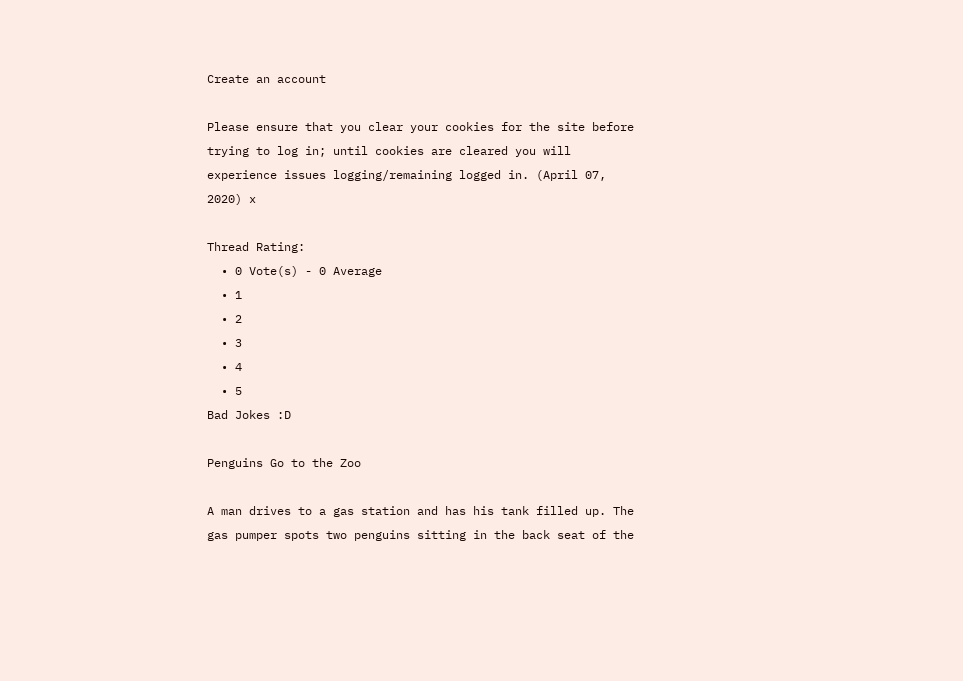Create an account

Please ensure that you clear your cookies for the site before trying to log in; until cookies are cleared you will experience issues logging/remaining logged in. (April 07, 2020) x

Thread Rating:
  • 0 Vote(s) - 0 Average
  • 1
  • 2
  • 3
  • 4
  • 5
Bad Jokes :D

Penguins Go to the Zoo

A man drives to a gas station and has his tank filled up. The gas pumper spots two penguins sitting in the back seat of the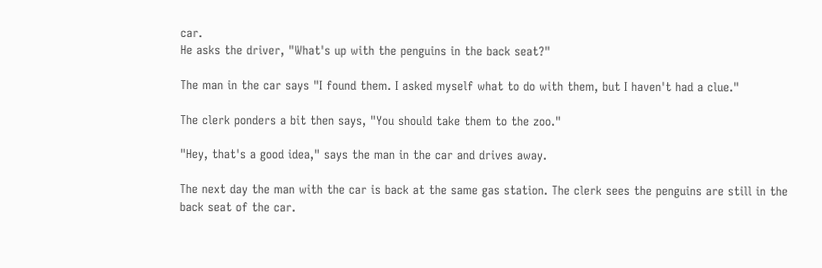car.
He asks the driver, "What's up with the penguins in the back seat?"

The man in the car says "I found them. I asked myself what to do with them, but I haven't had a clue."

The clerk ponders a bit then says, "You should take them to the zoo."

"Hey, that's a good idea," says the man in the car and drives away.

The next day the man with the car is back at the same gas station. The clerk sees the penguins are still in the back seat of the car.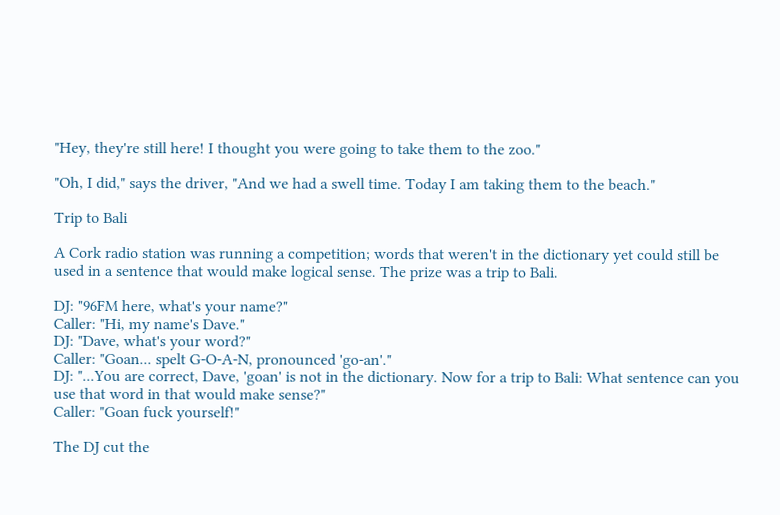"Hey, they're still here! I thought you were going to take them to the zoo."

"Oh, I did," says the driver, "And we had a swell time. Today I am taking them to the beach."

Trip to Bali

A Cork radio station was running a competition; words that weren't in the dictionary yet could still be used in a sentence that would make logical sense. The prize was a trip to Bali.

DJ: "96FM here, what's your name?"
Caller: "Hi, my name's Dave."
DJ: "Dave, what's your word?"
Caller: "Goan... spelt G-O-A-N, pronounced 'go-an'."
DJ: "...You are correct, Dave, 'goan' is not in the dictionary. Now for a trip to Bali: What sentence can you use that word in that would make sense?"
Caller: "Goan fuck yourself!"

The DJ cut the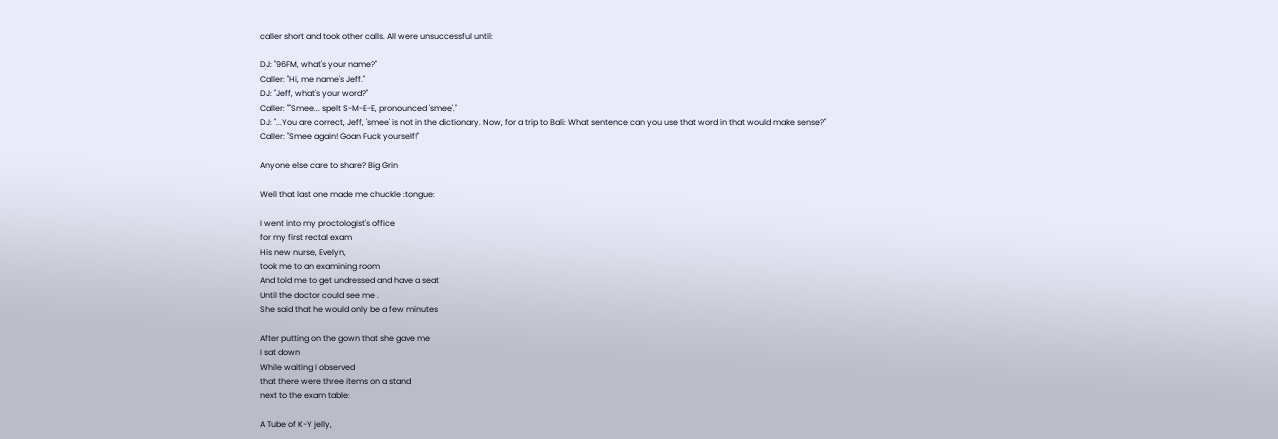caller short and took other calls. All were unsuccessful until:

DJ: "96FM, what's your name?"
Caller: "Hi, me name's Jeff."
DJ: "Jeff, what's your word?"
Caller: ""Smee... spelt S-M-E-E, pronounced 'smee'."
DJ: "...You are correct, Jeff, 'smee' is not in the dictionary. Now, for a trip to Bali: What sentence can you use that word in that would make sense?"
Caller: "Smee again! Goan Fuck yourself!"

Anyone else care to share? Big Grin

Well that last one made me chuckle :tongue:

I went into my proctologist's office
for my first rectal exam
His new nurse, Evelyn,
took me to an examining room
And told me to get undressed and have a seat
Until the doctor could see me .
She said that he would only be a few minutes

After putting on the gown that she gave me
I sat down
While waiting I observed
that there were three items on a stand
next to the exam table:

A Tube of K-Y jelly,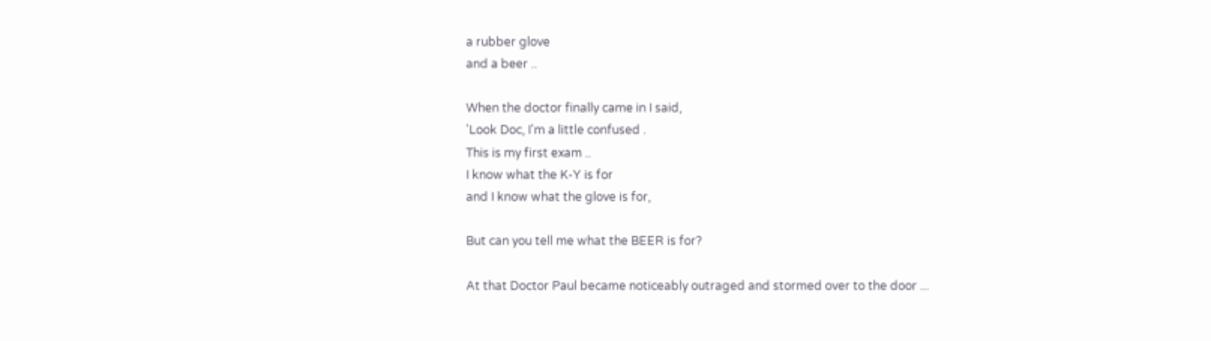a rubber glove
and a beer ..

When the doctor finally came in I said,
'Look Doc, I'm a little confused .
This is my first exam ..
I know what the K-Y is for
and I know what the glove is for,

But can you tell me what the BEER is for?

At that Doctor Paul became noticeably outraged and stormed over to the door ...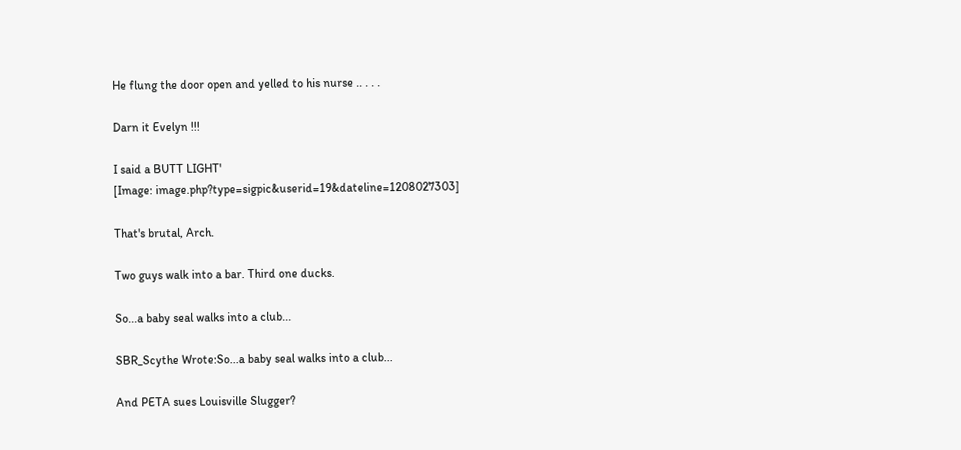He flung the door open and yelled to his nurse .. . . .

Darn it Evelyn !!!

I said a BUTT LIGHT'
[Image: image.php?type=sigpic&userid=19&dateline=1208027303]

That's brutal, Arch.

Two guys walk into a bar. Third one ducks.

So...a baby seal walks into a club...

SBR_Scythe Wrote:So...a baby seal walks into a club...

And PETA sues Louisville Slugger?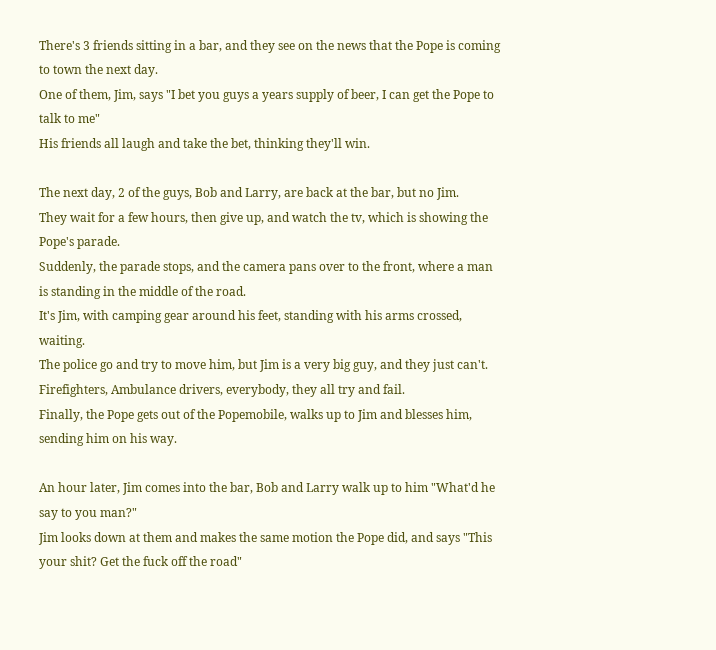There's 3 friends sitting in a bar, and they see on the news that the Pope is coming to town the next day.
One of them, Jim, says "I bet you guys a years supply of beer, I can get the Pope to talk to me"
His friends all laugh and take the bet, thinking they'll win.

The next day, 2 of the guys, Bob and Larry, are back at the bar, but no Jim.
They wait for a few hours, then give up, and watch the tv, which is showing the Pope's parade.
Suddenly, the parade stops, and the camera pans over to the front, where a man is standing in the middle of the road.
It's Jim, with camping gear around his feet, standing with his arms crossed, waiting.
The police go and try to move him, but Jim is a very big guy, and they just can't.
Firefighters, Ambulance drivers, everybody, they all try and fail.
Finally, the Pope gets out of the Popemobile, walks up to Jim and blesses him, sending him on his way.

An hour later, Jim comes into the bar, Bob and Larry walk up to him "What'd he say to you man?"
Jim looks down at them and makes the same motion the Pope did, and says "This your shit? Get the fuck off the road"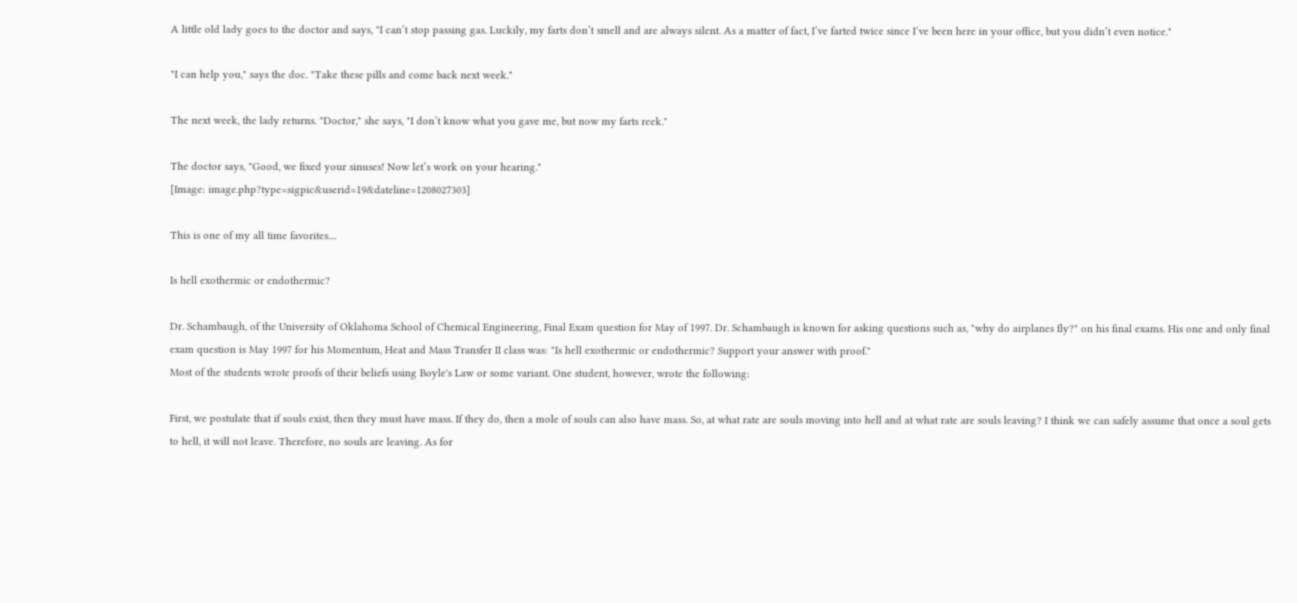A little old lady goes to the doctor and says, "I can’t stop passing gas. Luckily, my farts don’t smell and are always silent. As a matter of fact, I’ve farted twice since I’ve been here in your office, but you didn’t even notice."

"I can help you," says the doc. "Take these pills and come back next week."

The next week, the lady returns. "Doctor," she says, "I don’t know what you gave me, but now my farts reek."

The doctor says, "Good, we fixed your sinuses! Now let’s work on your hearing."
[Image: image.php?type=sigpic&userid=19&dateline=1208027303]

This is one of my all time favorites....

Is hell exothermic or endothermic?

Dr. Schambaugh, of the University of Oklahoma School of Chemical Engineering, Final Exam question for May of 1997. Dr. Schambaugh is known for asking questions such as, "why do airplanes fly?" on his final exams. His one and only final exam question is May 1997 for his Momentum, Heat and Mass Transfer II class was: "Is hell exothermic or endothermic? Support your answer with proof."
Most of the students wrote proofs of their beliefs using Boyle's Law or some variant. One student, however, wrote the following:

First, we postulate that if souls exist, then they must have mass. If they do, then a mole of souls can also have mass. So, at what rate are souls moving into hell and at what rate are souls leaving? I think we can safely assume that once a soul gets to hell, it will not leave. Therefore, no souls are leaving. As for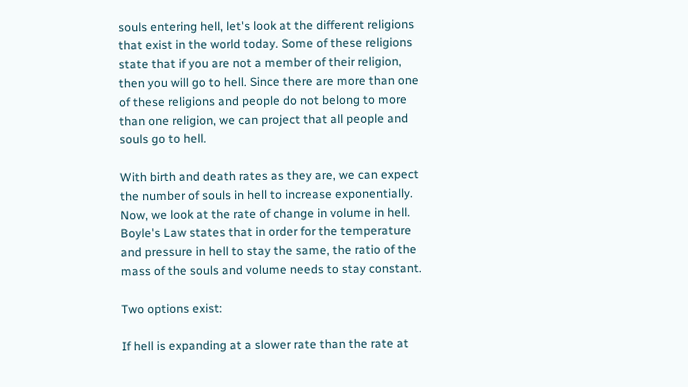souls entering hell, let's look at the different religions that exist in the world today. Some of these religions state that if you are not a member of their religion, then you will go to hell. Since there are more than one of these religions and people do not belong to more than one religion, we can project that all people and souls go to hell.

With birth and death rates as they are, we can expect the number of souls in hell to increase exponentially. Now, we look at the rate of change in volume in hell. Boyle's Law states that in order for the temperature and pressure in hell to stay the same, the ratio of the mass of the souls and volume needs to stay constant.

Two options exist:

If hell is expanding at a slower rate than the rate at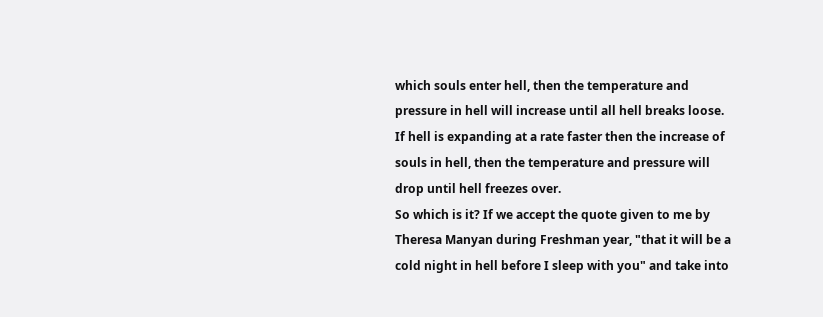which souls enter hell, then the temperature and pressure in hell will increase until all hell breaks loose.
If hell is expanding at a rate faster then the increase of souls in hell, then the temperature and pressure will drop until hell freezes over.
So which is it? If we accept the quote given to me by Theresa Manyan during Freshman year, "that it will be a cold night in hell before I sleep with you" and take into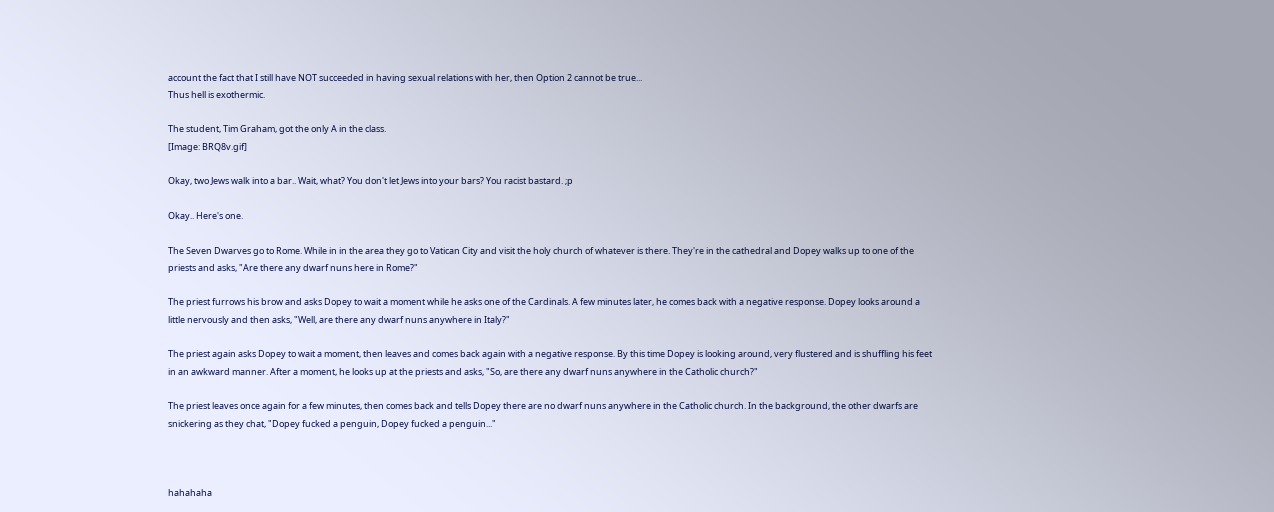account the fact that I still have NOT succeeded in having sexual relations with her, then Option 2 cannot be true...
Thus hell is exothermic.

The student, Tim Graham, got the only A in the class.
[Image: BRQ8v.gif]

Okay, two Jews walk into a bar.. Wait, what? You don't let Jews into your bars? You racist bastard. ;p

Okay.. Here's one.

The Seven Dwarves go to Rome. While in in the area they go to Vatican City and visit the holy church of whatever is there. They're in the cathedral and Dopey walks up to one of the priests and asks, "Are there any dwarf nuns here in Rome?"

The priest furrows his brow and asks Dopey to wait a moment while he asks one of the Cardinals. A few minutes later, he comes back with a negative response. Dopey looks around a little nervously and then asks, "Well, are there any dwarf nuns anywhere in Italy?"

The priest again asks Dopey to wait a moment, then leaves and comes back again with a negative response. By this time Dopey is looking around, very flustered and is shuffling his feet in an awkward manner. After a moment, he looks up at the priests and asks, "So, are there any dwarf nuns anywhere in the Catholic church?"

The priest leaves once again for a few minutes, then comes back and tells Dopey there are no dwarf nuns anywhere in the Catholic church. In the background, the other dwarfs are snickering as they chat, "Dopey fucked a penguin, Dopey fucked a penguin..."



hahahaha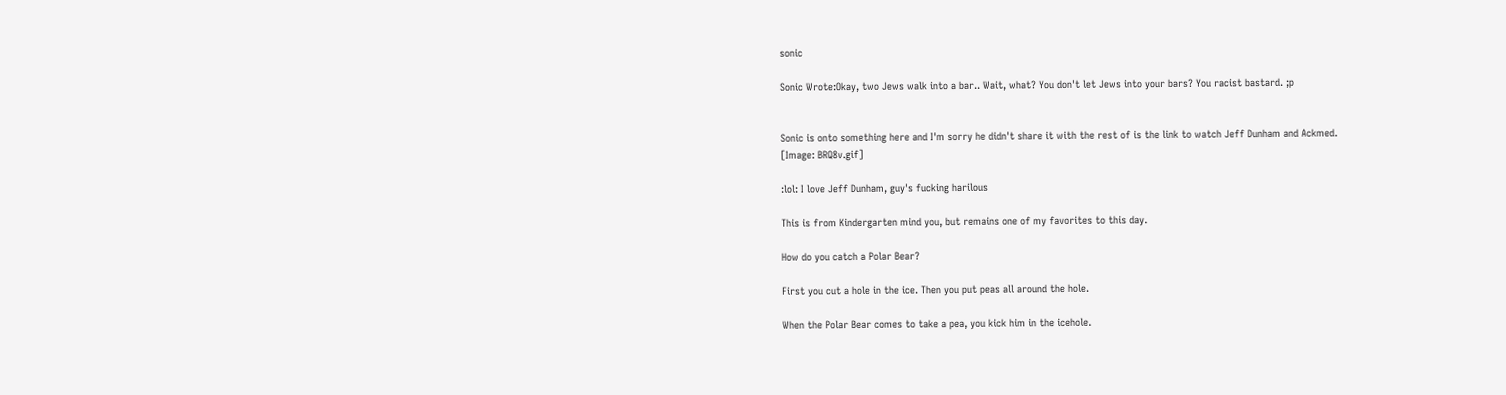sonic

Sonic Wrote:Okay, two Jews walk into a bar.. Wait, what? You don't let Jews into your bars? You racist bastard. ;p


Sonic is onto something here and I'm sorry he didn't share it with the rest of is the link to watch Jeff Dunham and Ackmed.
[Image: BRQ8v.gif]

:lol: I love Jeff Dunham, guy's fucking harilous

This is from Kindergarten mind you, but remains one of my favorites to this day.

How do you catch a Polar Bear?

First you cut a hole in the ice. Then you put peas all around the hole.

When the Polar Bear comes to take a pea, you kick him in the icehole.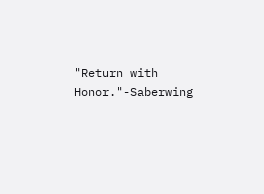"Return with Honor."-Saberwing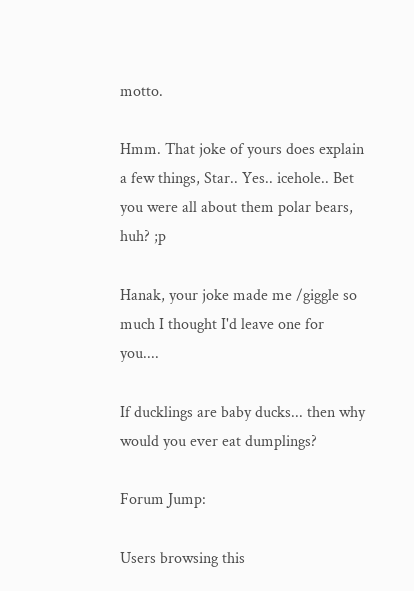motto.

Hmm. That joke of yours does explain a few things, Star.. Yes.. icehole.. Bet you were all about them polar bears, huh? ;p

Hanak, your joke made me /giggle so much I thought I'd leave one for you....

If ducklings are baby ducks... then why would you ever eat dumplings?

Forum Jump:

Users browsing this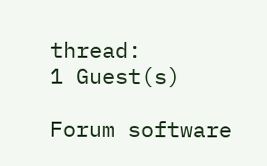thread:
1 Guest(s)

Forum software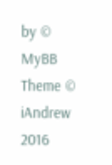by © MyBB Theme © iAndrew 2016